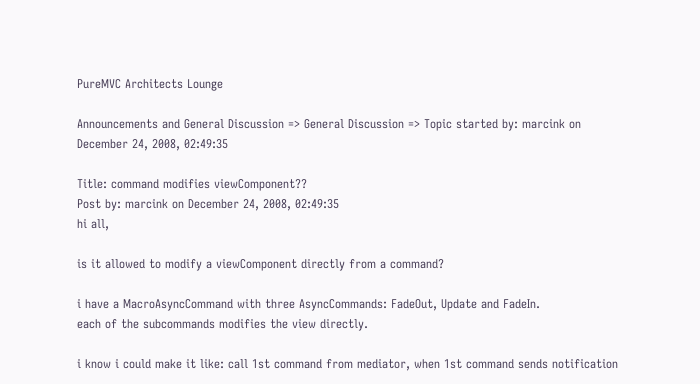PureMVC Architects Lounge

Announcements and General Discussion => General Discussion => Topic started by: marcink on December 24, 2008, 02:49:35

Title: command modifies viewComponent??
Post by: marcink on December 24, 2008, 02:49:35
hi all,

is it allowed to modify a viewComponent directly from a command?

i have a MacroAsyncCommand with three AsyncCommands: FadeOut, Update and FadeIn.
each of the subcommands modifies the view directly.

i know i could make it like: call 1st command from mediator, when 1st command sends notification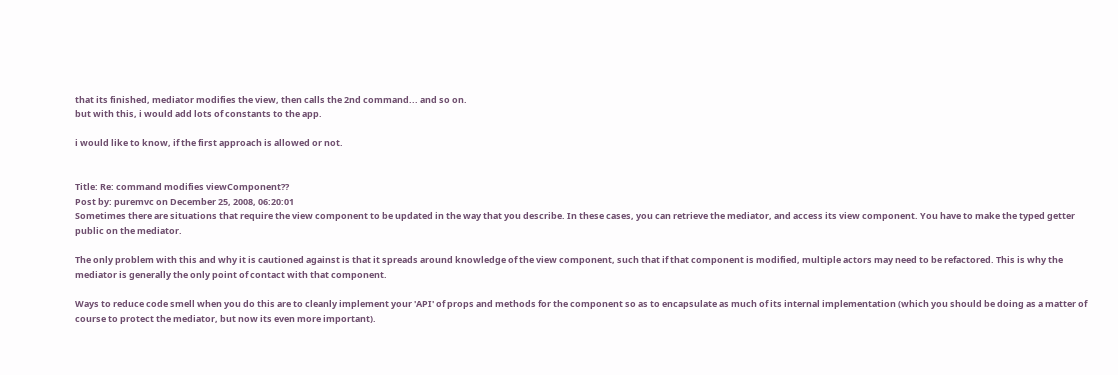that its finished, mediator modifies the view, then calls the 2nd command... and so on.
but with this, i would add lots of constants to the app.

i would like to know, if the first approach is allowed or not.


Title: Re: command modifies viewComponent??
Post by: puremvc on December 25, 2008, 06:20:01
Sometimes there are situations that require the view component to be updated in the way that you describe. In these cases, you can retrieve the mediator, and access its view component. You have to make the typed getter public on the mediator.

The only problem with this and why it is cautioned against is that it spreads around knowledge of the view component, such that if that component is modified, multiple actors may need to be refactored. This is why the mediator is generally the only point of contact with that component.

Ways to reduce code smell when you do this are to cleanly implement your 'API' of props and methods for the component so as to encapsulate as much of its internal implementation (which you should be doing as a matter of course to protect the mediator, but now its even more important).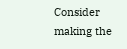Consider making the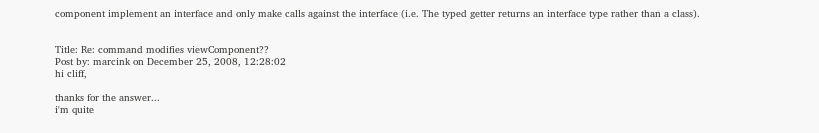component implement an interface and only make calls against the interface (i.e. The typed getter returns an interface type rather than a class).


Title: Re: command modifies viewComponent??
Post by: marcink on December 25, 2008, 12:28:02
hi cliff,

thanks for the answer...
i'm quite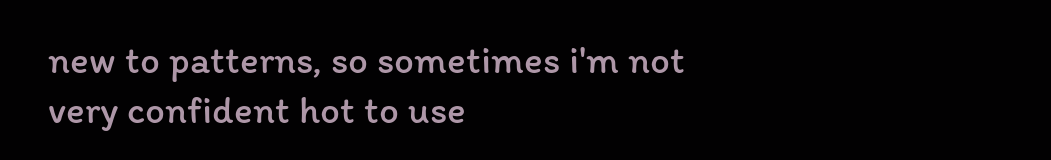new to patterns, so sometimes i'm not very confident hot to use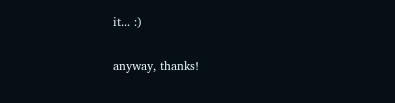it... :)

anyway, thanks!